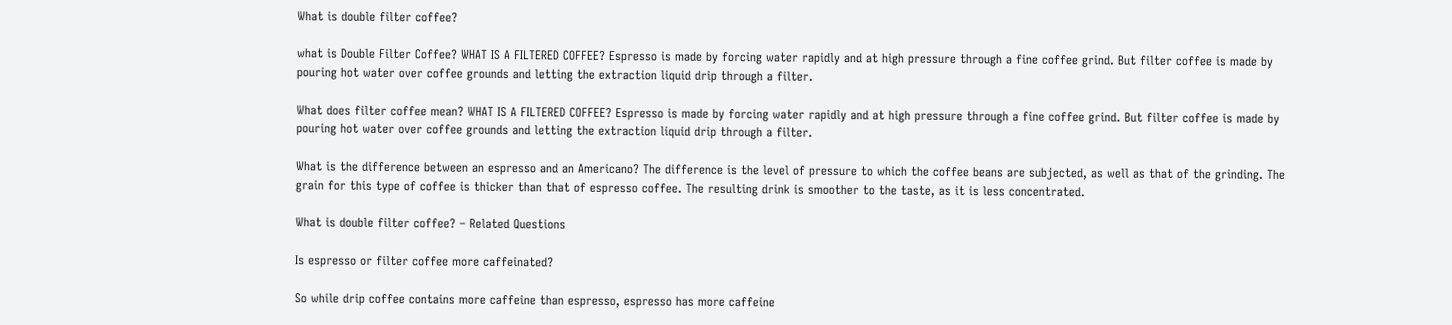What is double filter coffee?

what is Double Filter Coffee? WHAT IS A FILTERED COFFEE? Espresso is made by forcing water rapidly and at high pressure through a fine coffee grind. But filter coffee is made by pouring hot water over coffee grounds and letting the extraction liquid drip through a filter.

What does filter coffee mean? WHAT IS A FILTERED COFFEE? Espresso is made by forcing water rapidly and at high pressure through a fine coffee grind. But filter coffee is made by pouring hot water over coffee grounds and letting the extraction liquid drip through a filter.

What is the difference between an espresso and an Americano? The difference is the level of pressure to which the coffee beans are subjected, as well as that of the grinding. The grain for this type of coffee is thicker than that of espresso coffee. The resulting drink is smoother to the taste, as it is less concentrated.

What is double filter coffee? – Related Questions

Is espresso or filter coffee more caffeinated?

So while drip coffee contains more caffeine than espresso, espresso has more caffeine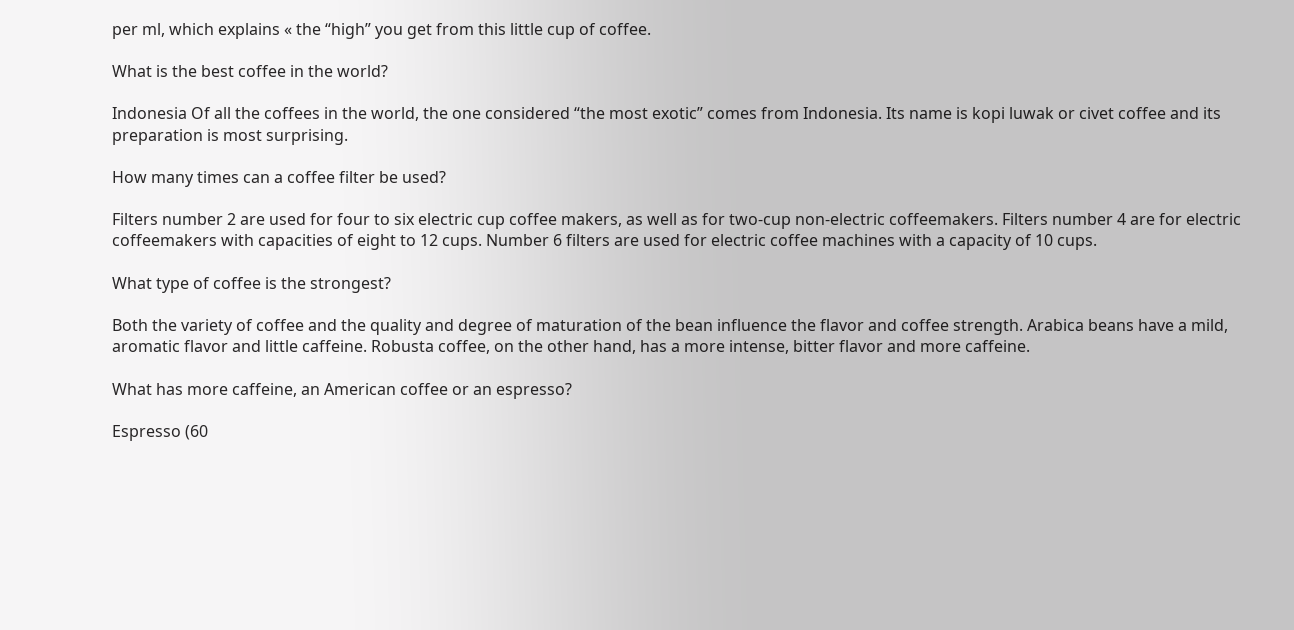per ml, which explains « the “high” you get from this little cup of coffee.

What is the best coffee in the world?

Indonesia Of all the coffees in the world, the one considered “the most exotic” comes from Indonesia. Its name is kopi luwak or civet coffee and its preparation is most surprising.

How many times can a coffee filter be used?

Filters number 2 are used for four to six electric cup coffee makers, as well as for two-cup non-electric coffeemakers. Filters number 4 are for electric coffeemakers with capacities of eight to 12 cups. Number 6 filters are used for electric coffee machines with a capacity of 10 cups.

What type of coffee is the strongest?

Both the variety of coffee and the quality and degree of maturation of the bean influence the flavor and coffee strength. Arabica beans have a mild, aromatic flavor and little caffeine. Robusta coffee, on the other hand, has a more intense, bitter flavor and more caffeine.

What has more caffeine, an American coffee or an espresso?

Espresso (60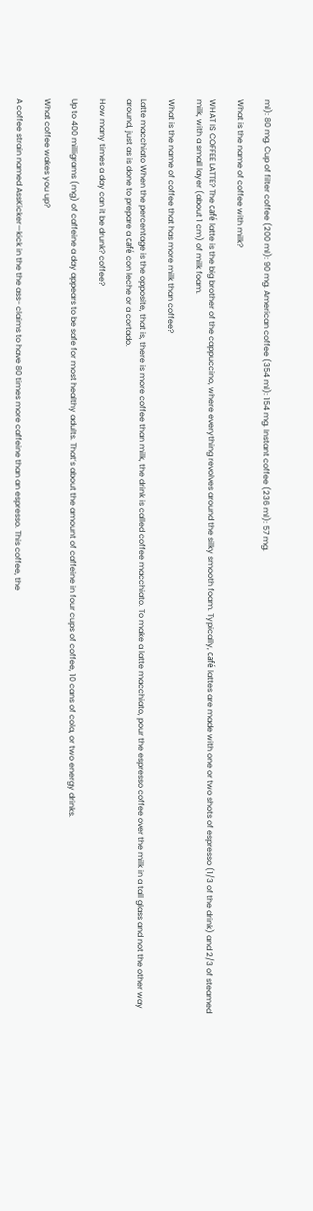ml): 80 mg. Cup of filter coffee (200 ml): 90 mg. American coffee (354 ml): 154 mg. Instant coffee (236 ml): 57 mg.

What is the name of coffee with milk?

WHAT IS COFFEE LATTE? The café latte is the big brother of the cappuccino, where everything revolves around the silky smooth foam. Typically, café lattes are made with one or two shots of espresso (1/3 of the drink) and 2/3 of steamed milk, with a small layer (about 1 cm) of milk foam.

What is the name of coffee that has more milk than coffee?

Latte macchiato When the percentage is the opposite, that is, there is more coffee than milk, the drink is called coffee macchiato. To make a latte macchiato, pour the espresso coffee over the milk in a tall glass and not the other way around, just as is done to prepare a café con leche or a cortado.

How many times a day can it be drunk? coffee?

Up to 400 milligrams (mg) of caffeine a day appears to be safe for most healthy adults. That’s about the amount of caffeine in four cups of coffee, 10 cans of cola, or two energy drinks.

What coffee wakes you up?

A coffee strain named AssKicker—kick in the the ass- claims to have 80 times more caffeine than an espresso. This coffee, the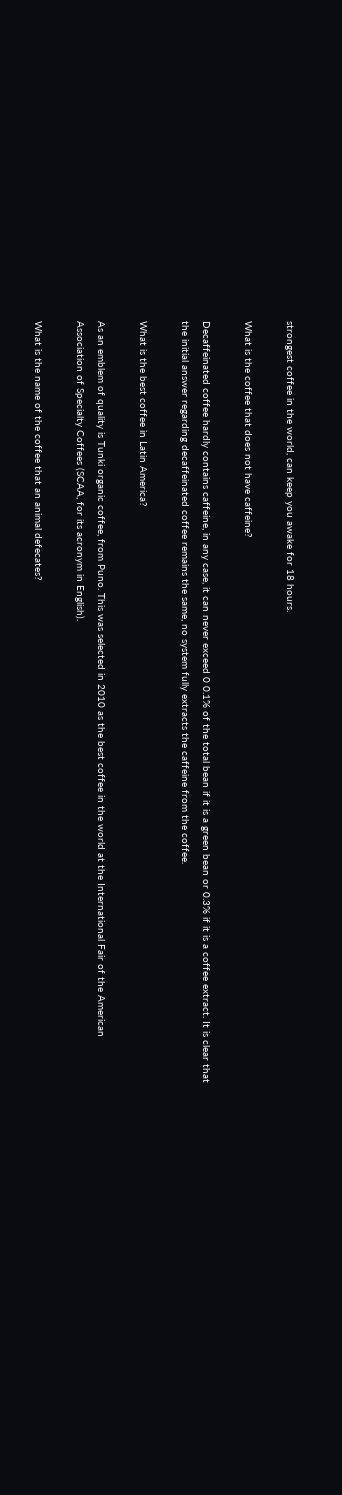strongest coffee in the world, can keep you awake for 18 hours.

What is the coffee that does not have caffeine?

Decaffeinated coffee hardly contains caffeine, in any case, it can never exceed 0 0.1% of the total bean if it is a green bean or 0.3% if it is a coffee extract. It is clear that the initial answer regarding decaffeinated coffee remains the same, no system fully extracts the caffeine from the coffee.

What is the best coffee in Latin America?

As an emblem of quality is Tunki organic coffee, from Puno. This was selected in 2010 as the best coffee in the world at the International Fair of the American Association of Specialty Coffees (SCAA, for its acronym in English).

What is the name of the coffee that an animal defecates?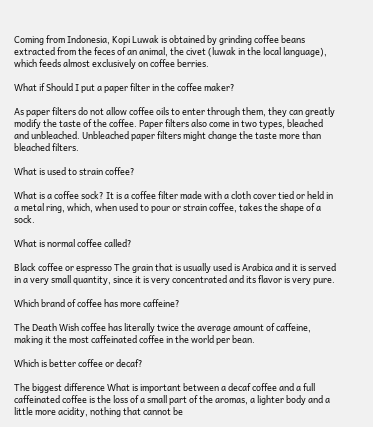Coming from Indonesia, Kopi Luwak is obtained by grinding coffee beans extracted from the feces of an animal, the civet (luwak in the local language), which feeds almost exclusively on coffee berries.

What if Should I put a paper filter in the coffee maker?

As paper filters do not allow coffee oils to enter through them, they can greatly modify the taste of the coffee. Paper filters also come in two types, bleached and unbleached. Unbleached paper filters might change the taste more than bleached filters.

What is used to strain coffee?

What is a coffee sock? It is a coffee filter made with a cloth cover tied or held in a metal ring, which, when used to pour or strain coffee, takes the shape of a sock.

What is normal coffee called?

Black coffee or espresso The grain that is usually used is Arabica and it is served in a very small quantity, since it is very concentrated and its flavor is very pure.

Which brand of coffee has more caffeine?

The Death Wish coffee has literally twice the average amount of caffeine, making it the most caffeinated coffee in the world per bean.

Which is better coffee or decaf?

The biggest difference What is important between a decaf coffee and a full caffeinated coffee is the loss of a small part of the aromas, a lighter body and a little more acidity, nothing that cannot be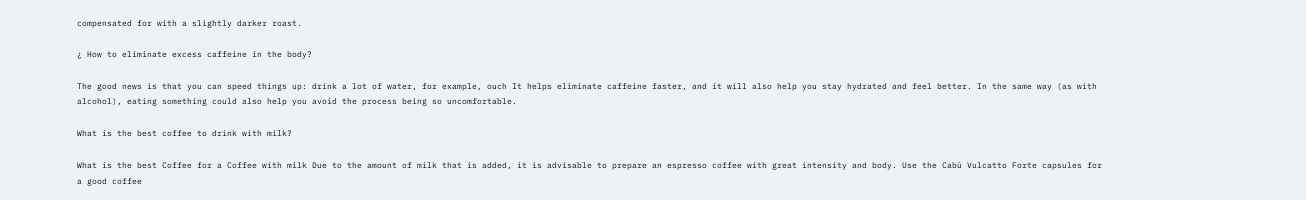compensated for with a slightly darker roast.

¿ How to eliminate excess caffeine in the body?

The good news is that you can speed things up: drink a lot of water, for example, ouch It helps eliminate caffeine faster, and it will also help you stay hydrated and feel better. In the same way (as with alcohol), eating something could also help you avoid the process being so uncomfortable.

What is the best coffee to drink with milk?

What is the best Coffee for a Coffee with milk Due to the amount of milk that is added, it is advisable to prepare an espresso coffee with great intensity and body. Use the Cabú Vulcatto Forte capsules for a good coffee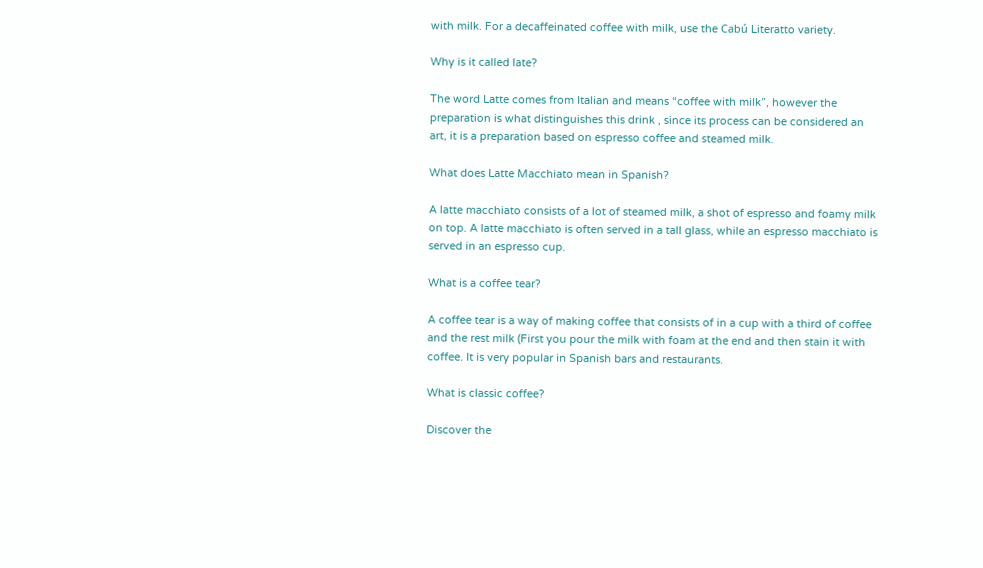with milk. For a decaffeinated coffee with milk, use the Cabú Literatto variety.

Why is it called late?

The word Latte comes from Italian and means “coffee with milk”, however the preparation is what distinguishes this drink , since its process can be considered an art, it is a preparation based on espresso coffee and steamed milk.

What does Latte Macchiato mean in Spanish?

A latte macchiato consists of a lot of steamed milk, a shot of espresso and foamy milk on top. A latte macchiato is often served in a tall glass, while an espresso macchiato is served in an espresso cup.

What is a coffee tear?

A coffee tear is a way of making coffee that consists of in a cup with a third of coffee and the rest milk (First you pour the milk with foam at the end and then stain it with coffee. It is very popular in Spanish bars and restaurants.

What is classic coffee?

Discover the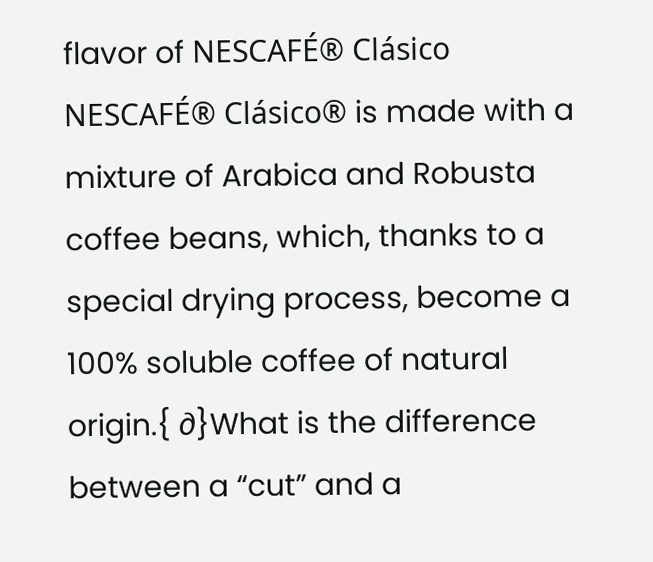flavor of NESCAFÉ® Clásico NESCAFÉ® Clásico® is made with a mixture of Arabica and Robusta coffee beans, which, thanks to a special drying process, become a 100% soluble coffee of natural origin.{ ∂}What is the difference between a “cut” and a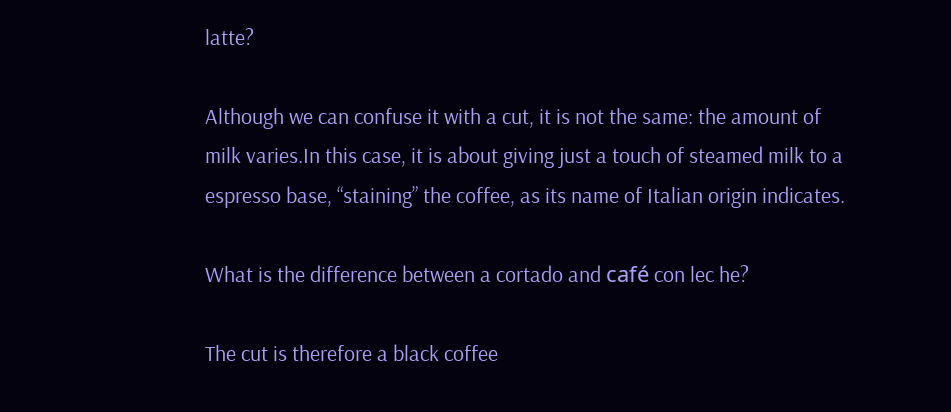latte?

Although we can confuse it with a cut, it is not the same: the amount of milk varies.In this case, it is about giving just a touch of steamed milk to a espresso base, “staining” the coffee, as its name of Italian origin indicates.

What is the difference between a cortado and café con lec he?

The cut is therefore a black coffee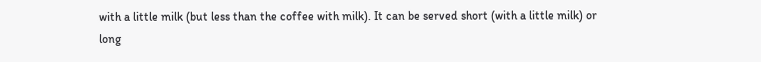with a little milk (but less than the coffee with milk). It can be served short (with a little milk) or long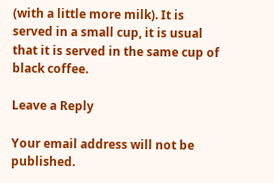(with a little more milk). It is served in a small cup, it is usual that it is served in the same cup of black coffee.

Leave a Reply

Your email address will not be published.